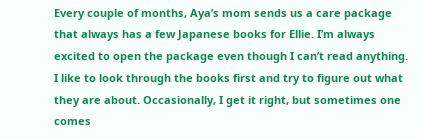Every couple of months, Aya’s mom sends us a care package that always has a few Japanese books for Ellie. I’m always excited to open the package even though I can’t read anything. I like to look through the books first and try to figure out what they are about. Occasionally, I get it right, but sometimes one comes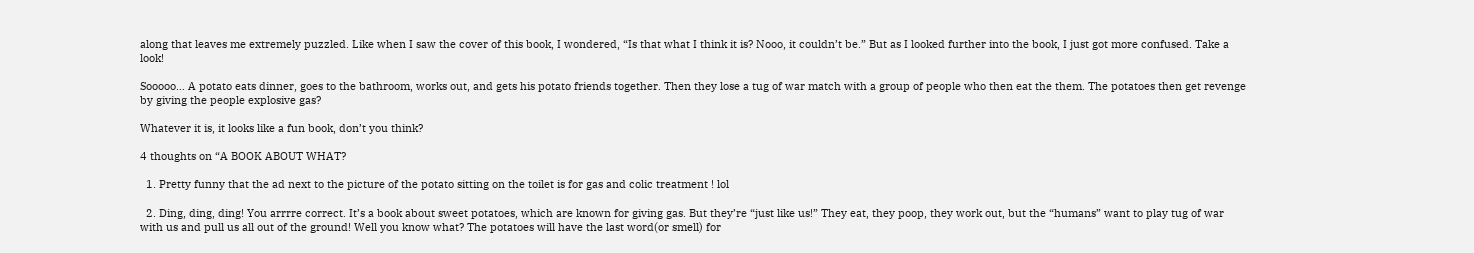along that leaves me extremely puzzled. Like when I saw the cover of this book, I wondered, “Is that what I think it is? Nooo, it couldn’t be.” But as I looked further into the book, I just got more confused. Take a look!

Sooooo… A potato eats dinner, goes to the bathroom, works out, and gets his potato friends together. Then they lose a tug of war match with a group of people who then eat the them. The potatoes then get revenge by giving the people explosive gas?

Whatever it is, it looks like a fun book, don’t you think?

4 thoughts on “A BOOK ABOUT WHAT?

  1. Pretty funny that the ad next to the picture of the potato sitting on the toilet is for gas and colic treatment ! lol

  2. Ding, ding, ding! You arrrre correct. It’s a book about sweet potatoes, which are known for giving gas. But they’re “just like us!” They eat, they poop, they work out, but the “humans” want to play tug of war with us and pull us all out of the ground! Well you know what? The potatoes will have the last word(or smell) for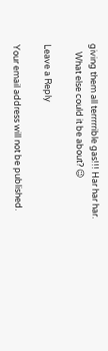giving them all terrrrrible gas!!! Har har har.
    What else could it be about? 😉

Leave a Reply

Your email address will not be published.